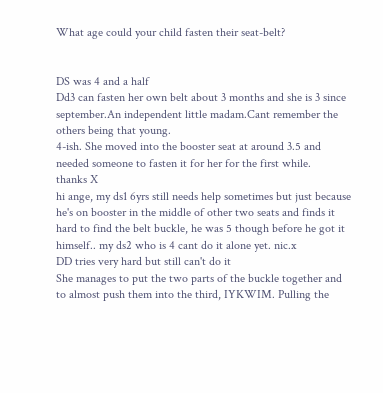What age could your child fasten their seat-belt?


DS was 4 and a half
Dd3 can fasten her own belt about 3 months and she is 3 since september.An independent little madam.Cant remember the others being that young.
4-ish. She moved into the booster seat at around 3.5 and needed someone to fasten it for her for the first while.
thanks X
hi ange, my ds1 6yrs still needs help sometimes but just because he's on booster in the middle of other two seats and finds it hard to find the belt buckle, he was 5 though before he got it himself.. my ds2 who is 4 cant do it alone yet. nic.x
DD tries very hard but still can't do it
She manages to put the two parts of the buckle together and to almost push them into the third, IYKWIM. Pulling the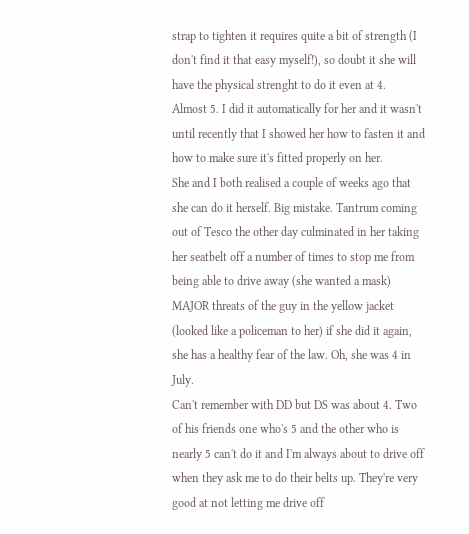strap to tighten it requires quite a bit of strength (I don't find it that easy myself!), so doubt it she will have the physical strenght to do it even at 4.
Almost 5. I did it automatically for her and it wasn't until recently that I showed her how to fasten it and how to make sure it's fitted properly on her.
She and I both realised a couple of weeks ago that she can do it herself. Big mistake. Tantrum coming out of Tesco the other day culminated in her taking her seatbelt off a number of times to stop me from being able to drive away (she wanted a mask) MAJOR threats of the guy in the yellow jacket (looked like a policeman to her) if she did it again, she has a healthy fear of the law. Oh, she was 4 in July.
Can't remember with DD but DS was about 4. Two of his friends one who's 5 and the other who is nearly 5 can't do it and I'm always about to drive off when they ask me to do their belts up. They're very good at not letting me drive off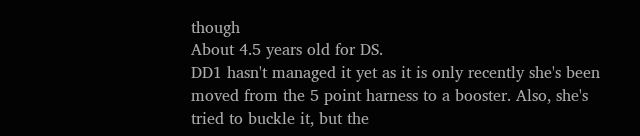though
About 4.5 years old for DS.
DD1 hasn't managed it yet as it is only recently she's been moved from the 5 point harness to a booster. Also, she's tried to buckle it, but the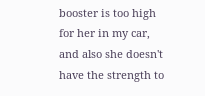booster is too high for her in my car, and also she doesn't have the strength to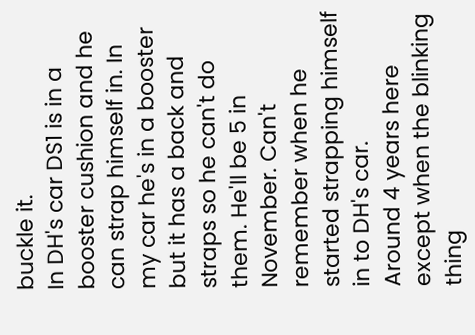buckle it.
In DH's car DS1 is in a booster cushion and he can strap himself in. In my car he's in a booster but it has a back and straps so he can't do them. He'll be 5 in November. Can't remember when he started strapping himself in to DH's car.
Around 4 years here except when the blinking thing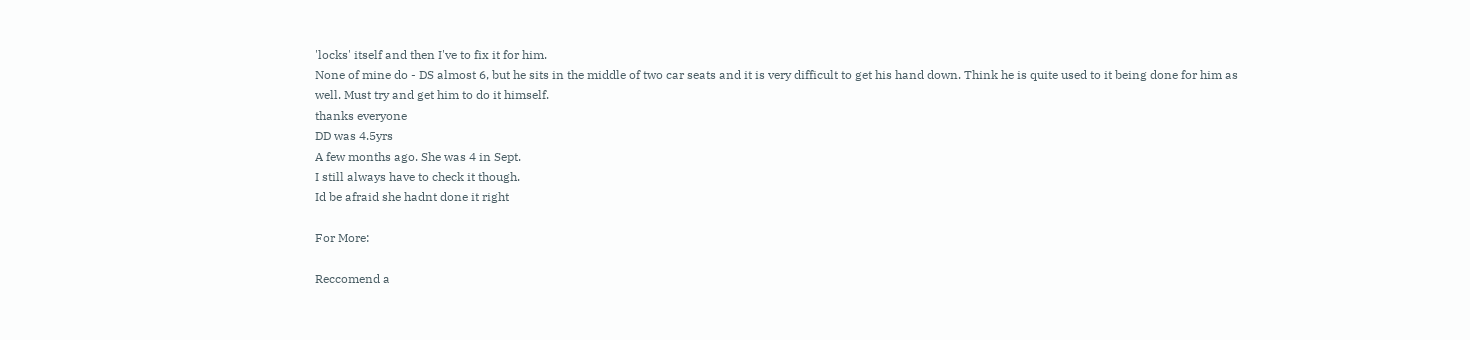'locks' itself and then I've to fix it for him.
None of mine do - DS almost 6, but he sits in the middle of two car seats and it is very difficult to get his hand down. Think he is quite used to it being done for him as well. Must try and get him to do it himself.
thanks everyone
DD was 4.5yrs
A few months ago. She was 4 in Sept.
I still always have to check it though.
Id be afraid she hadnt done it right

For More:

Reccomend a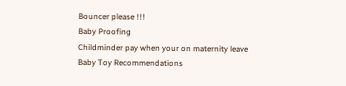Bouncer please !!!
Baby Proofing
Childminder pay when your on maternity leave
Baby Toy Recommendations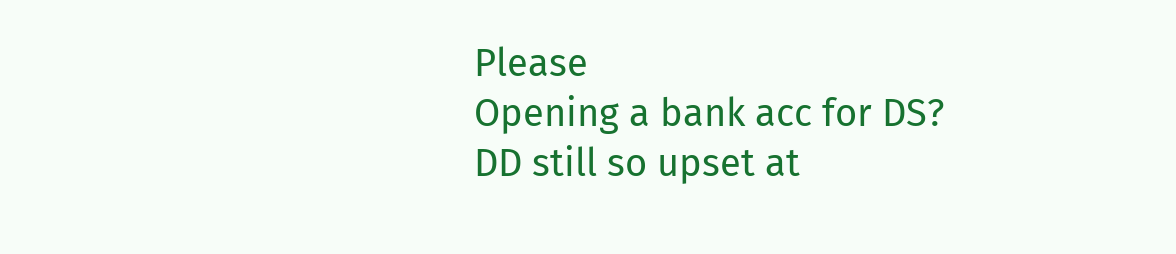Please
Opening a bank acc for DS?
DD still so upset at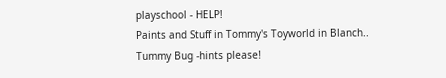playschool - HELP!
Paints and Stuff in Tommy's Toyworld in Blanch..
Tummy Bug -hints please!